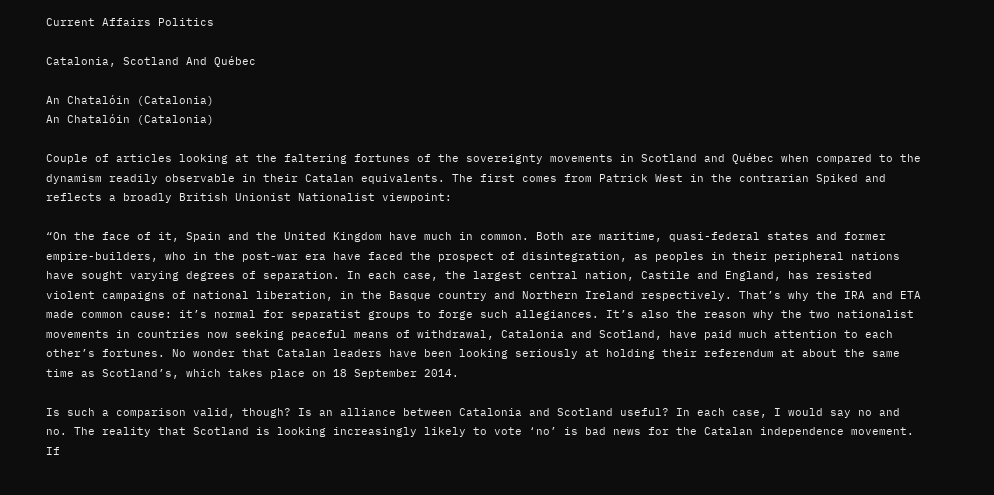Current Affairs Politics

Catalonia, Scotland And Québec

An Chatalóin (Catalonia)
An Chatalóin (Catalonia)

Couple of articles looking at the faltering fortunes of the sovereignty movements in Scotland and Québec when compared to the dynamism readily observable in their Catalan equivalents. The first comes from Patrick West in the contrarian Spiked and reflects a broadly British Unionist Nationalist viewpoint:

“On the face of it, Spain and the United Kingdom have much in common. Both are maritime, quasi-federal states and former empire-builders, who in the post-war era have faced the prospect of disintegration, as peoples in their peripheral nations have sought varying degrees of separation. In each case, the largest central nation, Castile and England, has resisted violent campaigns of national liberation, in the Basque country and Northern Ireland respectively. That’s why the IRA and ETA made common cause: it’s normal for separatist groups to forge such allegiances. It’s also the reason why the two nationalist movements in countries now seeking peaceful means of withdrawal, Catalonia and Scotland, have paid much attention to each other’s fortunes. No wonder that Catalan leaders have been looking seriously at holding their referendum at about the same time as Scotland’s, which takes place on 18 September 2014.

Is such a comparison valid, though? Is an alliance between Catalonia and Scotland useful? In each case, I would say no and no. The reality that Scotland is looking increasingly likely to vote ‘no’ is bad news for the Catalan independence movement. If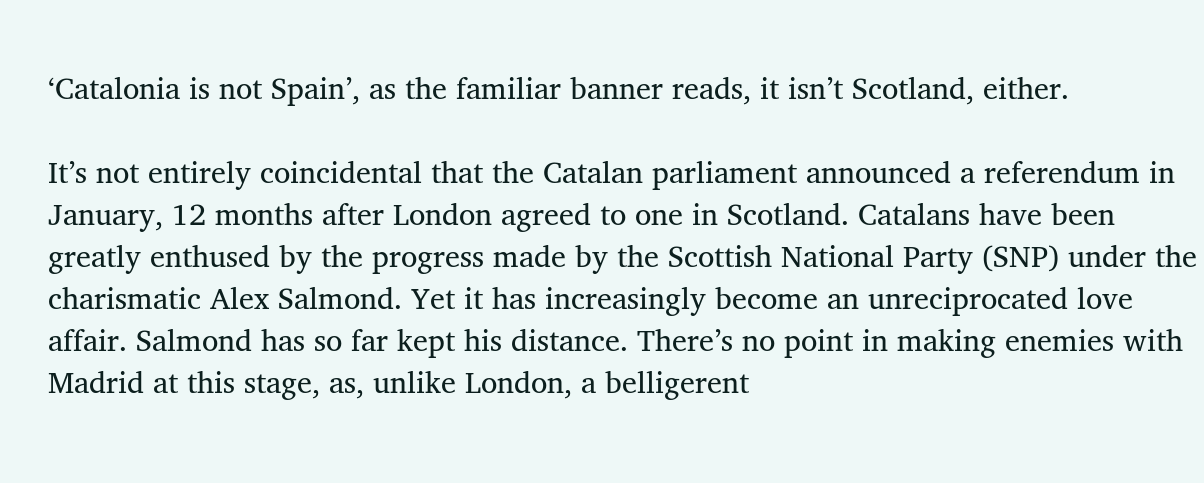‘Catalonia is not Spain’, as the familiar banner reads, it isn’t Scotland, either.

It’s not entirely coincidental that the Catalan parliament announced a referendum in January, 12 months after London agreed to one in Scotland. Catalans have been greatly enthused by the progress made by the Scottish National Party (SNP) under the charismatic Alex Salmond. Yet it has increasingly become an unreciprocated love affair. Salmond has so far kept his distance. There’s no point in making enemies with Madrid at this stage, as, unlike London, a belligerent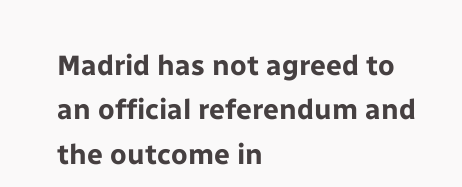Madrid has not agreed to an official referendum and the outcome in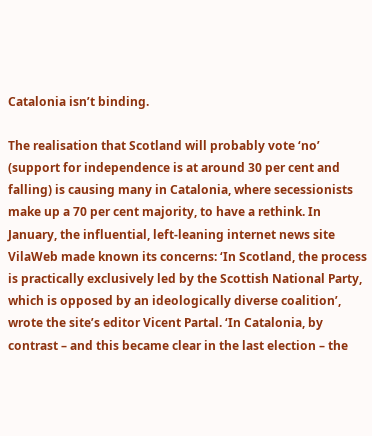Catalonia isn’t binding.

The realisation that Scotland will probably vote ‘no’ (support for independence is at around 30 per cent and falling) is causing many in Catalonia, where secessionists make up a 70 per cent majority, to have a rethink. In January, the influential, left-leaning internet news site VilaWeb made known its concerns: ‘In Scotland, the process is practically exclusively led by the Scottish National Party, which is opposed by an ideologically diverse coalition’, wrote the site’s editor Vicent Partal. ‘In Catalonia, by contrast – and this became clear in the last election – the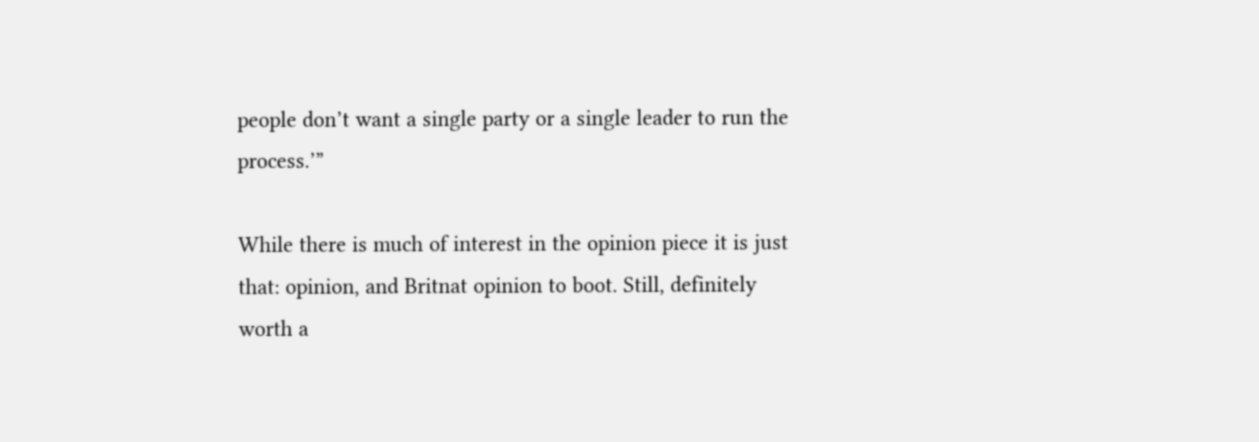people don’t want a single party or a single leader to run the process.’”

While there is much of interest in the opinion piece it is just that: opinion, and Britnat opinion to boot. Still, definitely worth a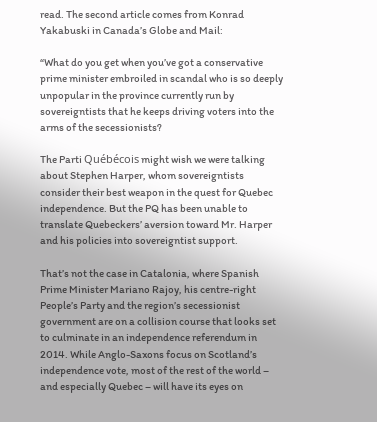read. The second article comes from Konrad Yakabuski in Canada’s Globe and Mail:

“What do you get when you’ve got a conservative prime minister embroiled in scandal who is so deeply unpopular in the province currently run by sovereigntists that he keeps driving voters into the arms of the secessionists?

The Parti Québécois might wish we were talking about Stephen Harper, whom sovereigntists consider their best weapon in the quest for Quebec independence. But the PQ has been unable to translate Quebeckers’ aversion toward Mr. Harper and his policies into sovereigntist support.

That’s not the case in Catalonia, where Spanish Prime Minister Mariano Rajoy, his centre-right People’s Party and the region’s secessionist government are on a collision course that looks set to culminate in an independence referendum in 2014. While Anglo-Saxons focus on Scotland’s independence vote, most of the rest of the world – and especially Quebec – will have its eyes on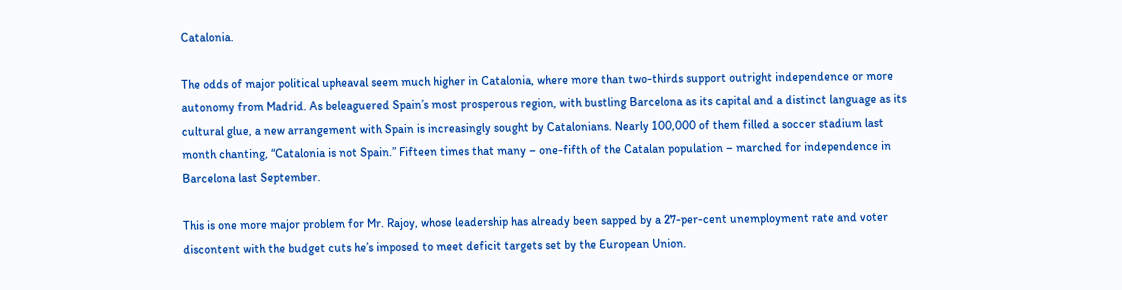Catalonia.

The odds of major political upheaval seem much higher in Catalonia, where more than two-thirds support outright independence or more autonomy from Madrid. As beleaguered Spain’s most prosperous region, with bustling Barcelona as its capital and a distinct language as its cultural glue, a new arrangement with Spain is increasingly sought by Catalonians. Nearly 100,000 of them filled a soccer stadium last month chanting, “Catalonia is not Spain.” Fifteen times that many – one-fifth of the Catalan population – marched for independence in Barcelona last September.

This is one more major problem for Mr. Rajoy, whose leadership has already been sapped by a 27-per-cent unemployment rate and voter discontent with the budget cuts he’s imposed to meet deficit targets set by the European Union.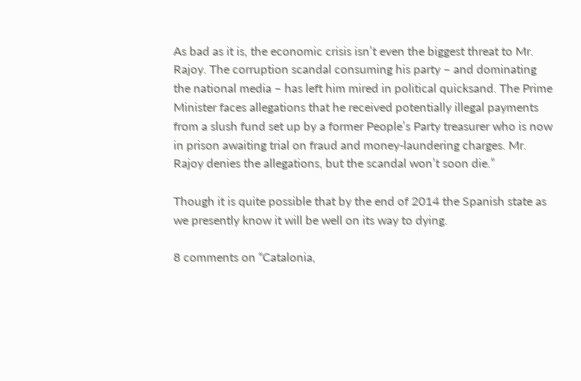As bad as it is, the economic crisis isn’t even the biggest threat to Mr. Rajoy. The corruption scandal consuming his party – and dominating the national media – has left him mired in political quicksand. The Prime Minister faces allegations that he received potentially illegal payments from a slush fund set up by a former People’s Party treasurer who is now in prison awaiting trial on fraud and money-laundering charges. Mr. Rajoy denies the allegations, but the scandal won’t soon die.”

Though it is quite possible that by the end of 2014 the Spanish state as we presently know it will be well on its way to dying.

8 comments on “Catalonia,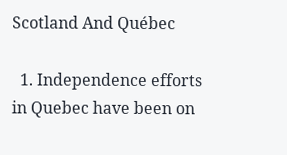Scotland And Québec

  1. Independence efforts in Quebec have been on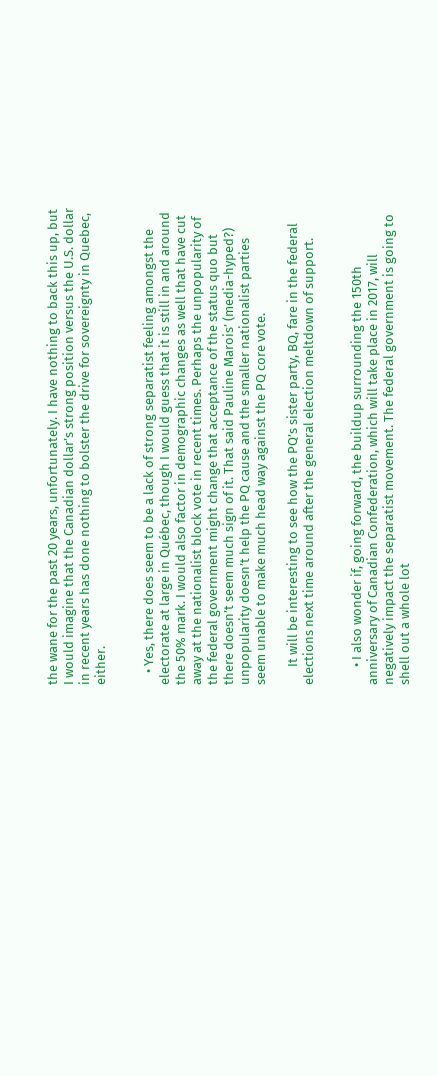the wane for the past 20 years, unfortunately. I have nothing to back this up, but I would imagine that the Canadian dollar’s strong position versus the U.S. dollar in recent years has done nothing to bolster the drive for sovereignty in Quebec, either.


    • Yes, there does seem to be a lack of strong separatist feeling amongst the electorate at large in Québec, though I would guess that it is still in and around the 50% mark. I would also factor in demographic changes as well that have cut away at the nationalist block vote in recent times. Perhaps the unpopularity of the federal government might change that acceptance of the status quo but there doesn’t seem much sign of it. That said Pauline Marois’ (media-hyped?) unpopularity doesn’t help the PQ cause and the smaller nationalist parties seem unable to make much head way against the PQ core vote.

      It will be interesting to see how the PQ’s sister party, BQ, fare in the federal elections next time around after the general election meltdown of support.


      • I also wonder if, going forward, the buildup surrounding the 150th anniversary of Canadian Confederation, which will take place in 2017, will negatively impact the separatist movement. The federal government is going to shell out a whole lot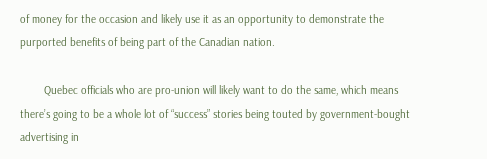of money for the occasion and likely use it as an opportunity to demonstrate the purported benefits of being part of the Canadian nation.

        Quebec officials who are pro-union will likely want to do the same, which means there’s going to be a whole lot of “success” stories being touted by government-bought advertising in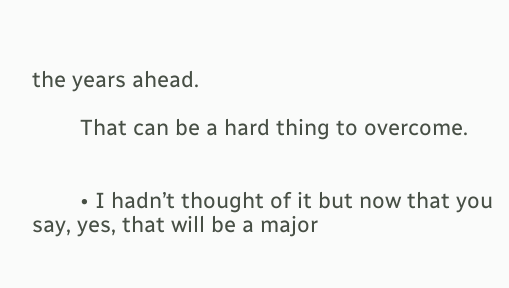the years ahead.

        That can be a hard thing to overcome.


        • I hadn’t thought of it but now that you say, yes, that will be a major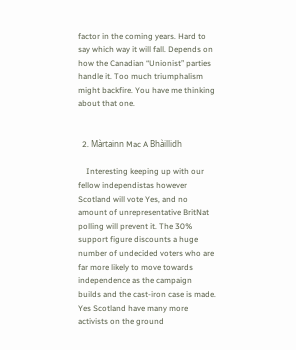factor in the coming years. Hard to say which way it will fall. Depends on how the Canadian “Unionist” parties handle it. Too much triumphalism might backfire. You have me thinking about that one.


  2. Màrtainn Mac A Bhàillidh

    Interesting keeping up with our fellow independistas however Scotland will vote Yes, and no amount of unrepresentative BritNat polling will prevent it. The 30% support figure discounts a huge number of undecided voters who are far more likely to move towards independence as the campaign builds and the cast-iron case is made. Yes Scotland have many more activists on the ground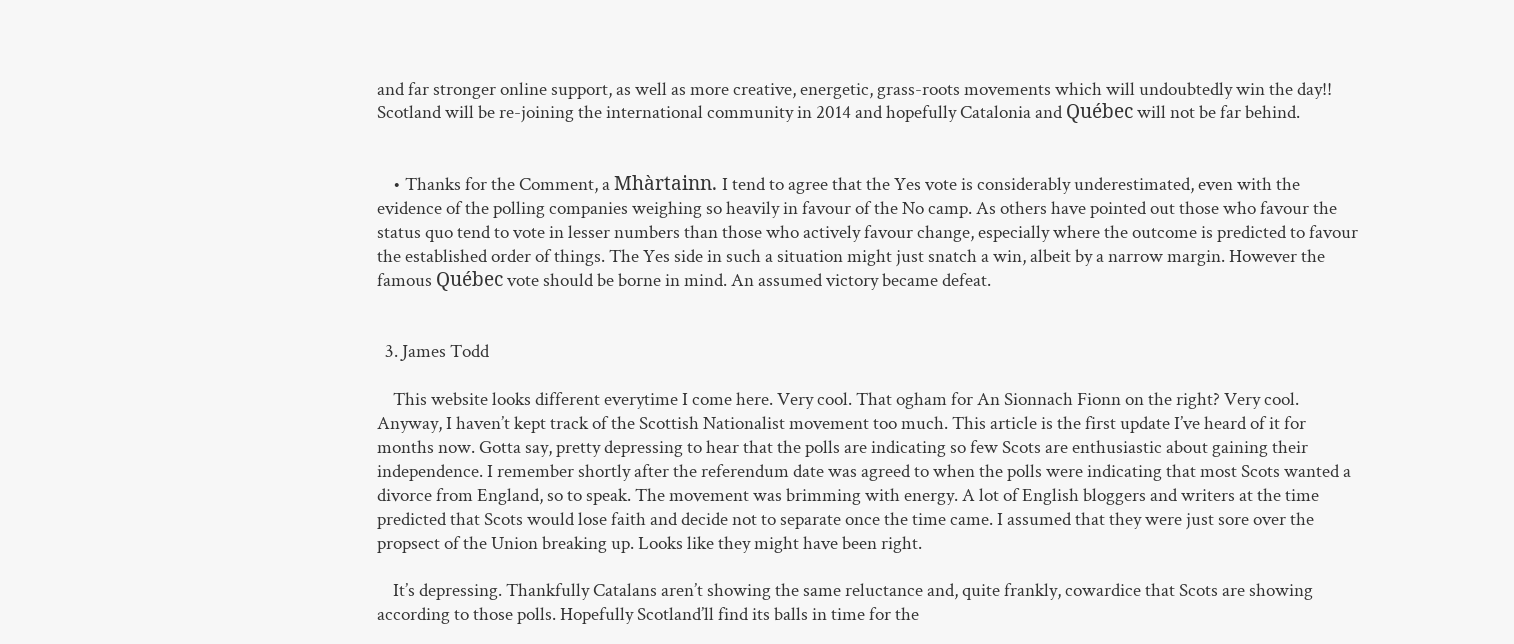and far stronger online support, as well as more creative, energetic, grass-roots movements which will undoubtedly win the day!! Scotland will be re-joining the international community in 2014 and hopefully Catalonia and Québec will not be far behind.


    • Thanks for the Comment, a Mhàrtainn. I tend to agree that the Yes vote is considerably underestimated, even with the evidence of the polling companies weighing so heavily in favour of the No camp. As others have pointed out those who favour the status quo tend to vote in lesser numbers than those who actively favour change, especially where the outcome is predicted to favour the established order of things. The Yes side in such a situation might just snatch a win, albeit by a narrow margin. However the famous Québec vote should be borne in mind. An assumed victory became defeat.


  3. James Todd

    This website looks different everytime I come here. Very cool. That ogham for An Sionnach Fionn on the right? Very cool. Anyway, I haven’t kept track of the Scottish Nationalist movement too much. This article is the first update I’ve heard of it for months now. Gotta say, pretty depressing to hear that the polls are indicating so few Scots are enthusiastic about gaining their independence. I remember shortly after the referendum date was agreed to when the polls were indicating that most Scots wanted a divorce from England, so to speak. The movement was brimming with energy. A lot of English bloggers and writers at the time predicted that Scots would lose faith and decide not to separate once the time came. I assumed that they were just sore over the propsect of the Union breaking up. Looks like they might have been right.

    It’s depressing. Thankfully Catalans aren’t showing the same reluctance and, quite frankly, cowardice that Scots are showing according to those polls. Hopefully Scotland’ll find its balls in time for the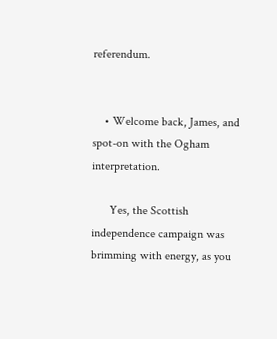referendum.


    • Welcome back, James, and spot-on with the Ogham interpretation.

      Yes, the Scottish independence campaign was brimming with energy, as you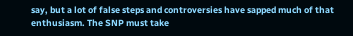say, but a lot of false steps and controversies have sapped much of that enthusiasm. The SNP must take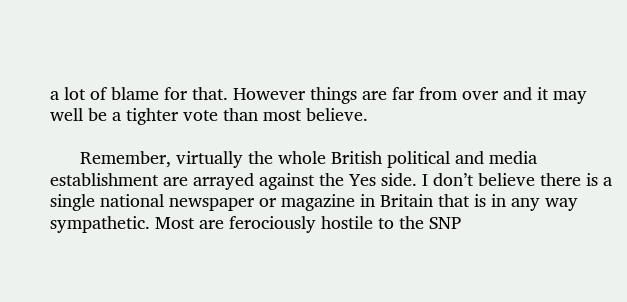a lot of blame for that. However things are far from over and it may well be a tighter vote than most believe.

      Remember, virtually the whole British political and media establishment are arrayed against the Yes side. I don’t believe there is a single national newspaper or magazine in Britain that is in any way sympathetic. Most are ferociously hostile to the SNP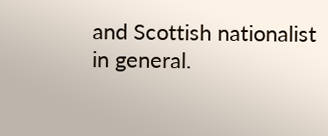and Scottish nationalist in general.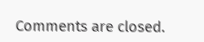Comments are closed.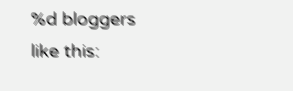%d bloggers like this: